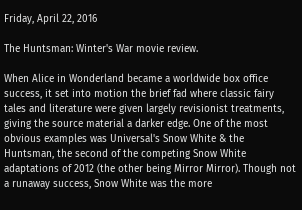Friday, April 22, 2016

The Huntsman: Winter's War movie review.

When Alice in Wonderland became a worldwide box office success, it set into motion the brief fad where classic fairy tales and literature were given largely revisionist treatments, giving the source material a darker edge. One of the most obvious examples was Universal's Snow White & the Huntsman, the second of the competing Snow White adaptations of 2012 (the other being Mirror Mirror). Though not a runaway success, Snow White was the more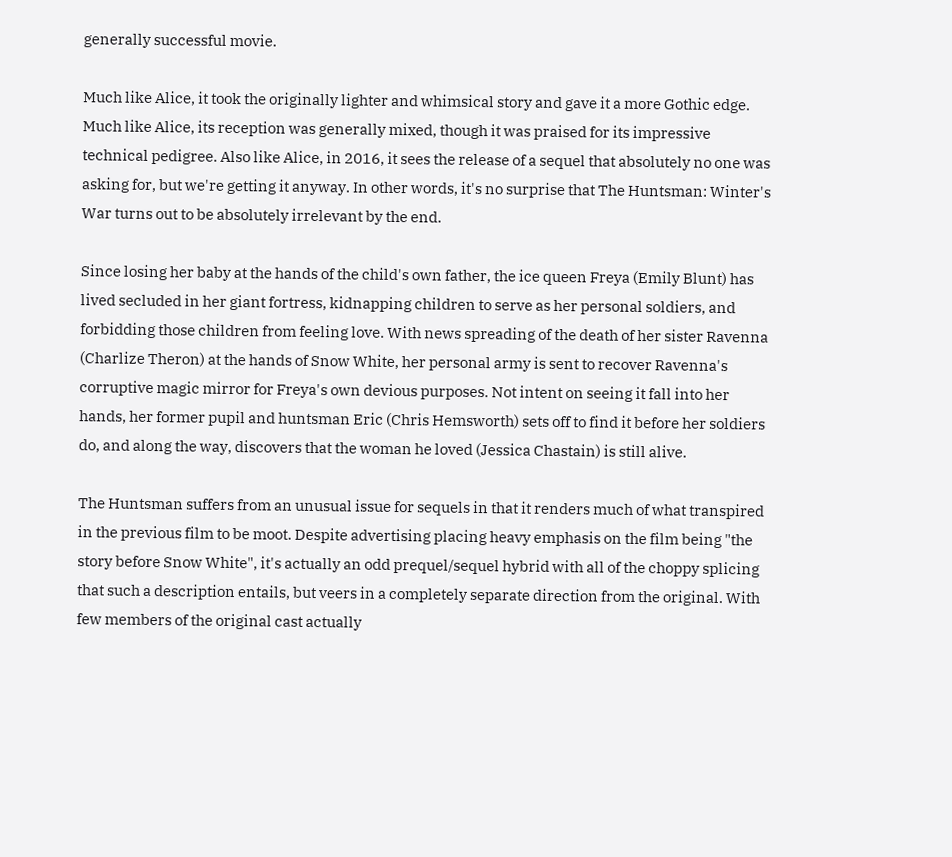generally successful movie.

Much like Alice, it took the originally lighter and whimsical story and gave it a more Gothic edge. Much like Alice, its reception was generally mixed, though it was praised for its impressive technical pedigree. Also like Alice, in 2016, it sees the release of a sequel that absolutely no one was asking for, but we're getting it anyway. In other words, it's no surprise that The Huntsman: Winter's War turns out to be absolutely irrelevant by the end.

Since losing her baby at the hands of the child's own father, the ice queen Freya (Emily Blunt) has lived secluded in her giant fortress, kidnapping children to serve as her personal soldiers, and forbidding those children from feeling love. With news spreading of the death of her sister Ravenna (Charlize Theron) at the hands of Snow White, her personal army is sent to recover Ravenna's corruptive magic mirror for Freya's own devious purposes. Not intent on seeing it fall into her hands, her former pupil and huntsman Eric (Chris Hemsworth) sets off to find it before her soldiers do, and along the way, discovers that the woman he loved (Jessica Chastain) is still alive.

The Huntsman suffers from an unusual issue for sequels in that it renders much of what transpired in the previous film to be moot. Despite advertising placing heavy emphasis on the film being "the story before Snow White", it's actually an odd prequel/sequel hybrid with all of the choppy splicing that such a description entails, but veers in a completely separate direction from the original. With few members of the original cast actually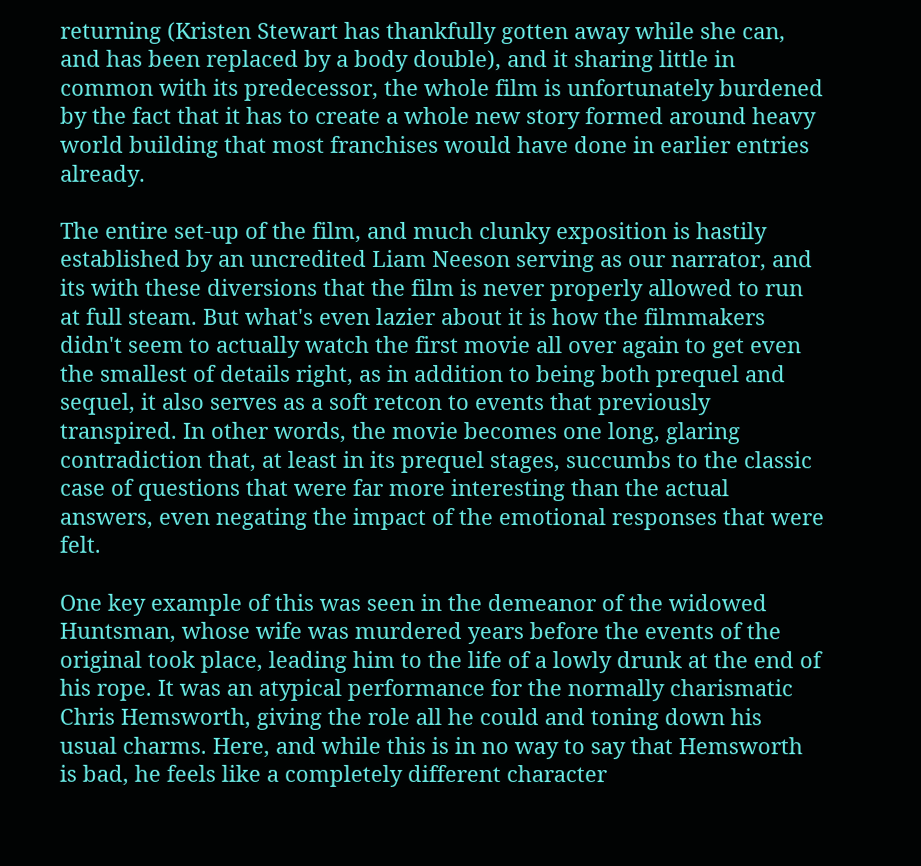returning (Kristen Stewart has thankfully gotten away while she can, and has been replaced by a body double), and it sharing little in common with its predecessor, the whole film is unfortunately burdened by the fact that it has to create a whole new story formed around heavy world building that most franchises would have done in earlier entries already.

The entire set-up of the film, and much clunky exposition is hastily established by an uncredited Liam Neeson serving as our narrator, and its with these diversions that the film is never properly allowed to run at full steam. But what's even lazier about it is how the filmmakers didn't seem to actually watch the first movie all over again to get even the smallest of details right, as in addition to being both prequel and sequel, it also serves as a soft retcon to events that previously transpired. In other words, the movie becomes one long, glaring contradiction that, at least in its prequel stages, succumbs to the classic case of questions that were far more interesting than the actual answers, even negating the impact of the emotional responses that were felt.

One key example of this was seen in the demeanor of the widowed Huntsman, whose wife was murdered years before the events of the original took place, leading him to the life of a lowly drunk at the end of his rope. It was an atypical performance for the normally charismatic Chris Hemsworth, giving the role all he could and toning down his usual charms. Here, and while this is in no way to say that Hemsworth is bad, he feels like a completely different character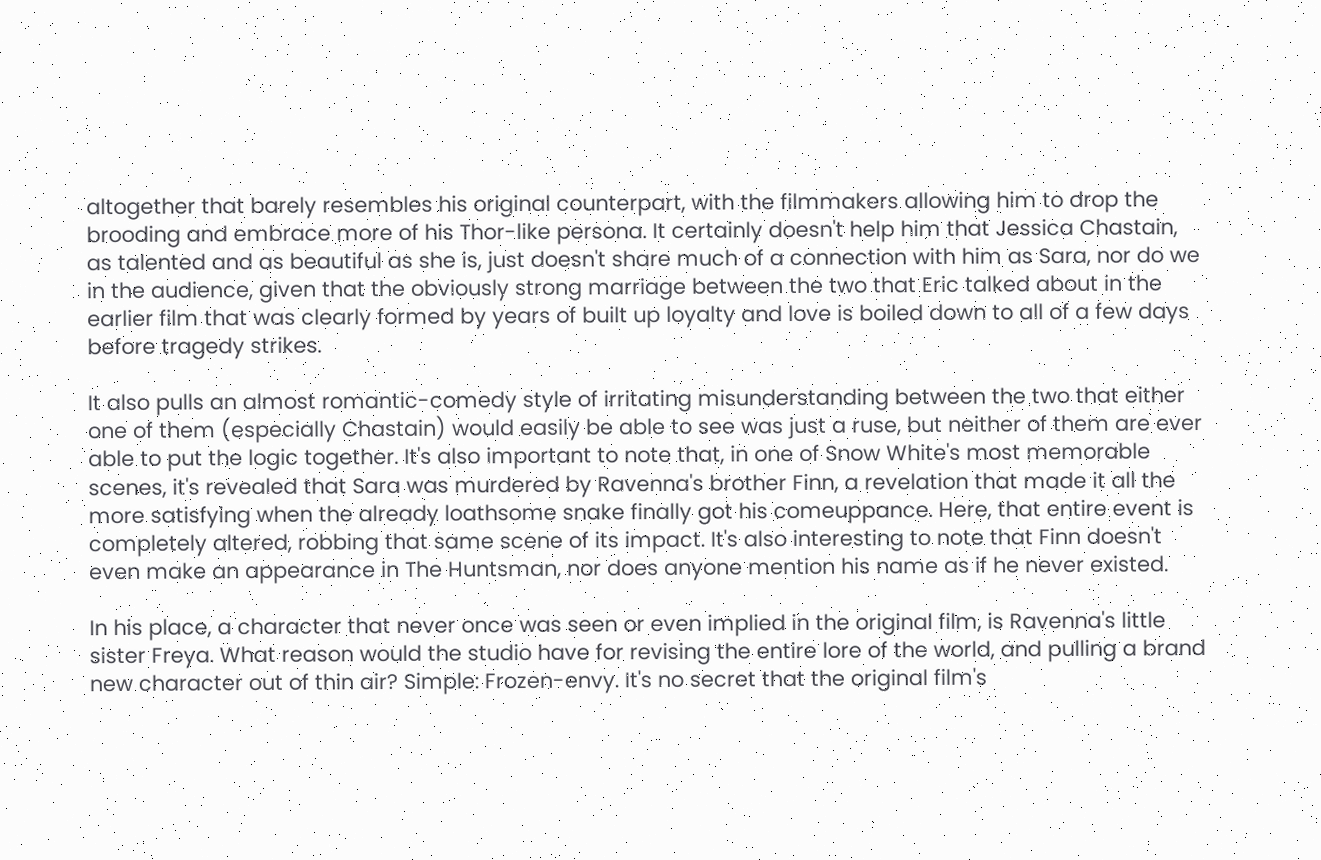altogether that barely resembles his original counterpart, with the filmmakers allowing him to drop the brooding and embrace more of his Thor-like persona. It certainly doesn't help him that Jessica Chastain, as talented and as beautiful as she is, just doesn't share much of a connection with him as Sara, nor do we in the audience, given that the obviously strong marriage between the two that Eric talked about in the earlier film that was clearly formed by years of built up loyalty and love is boiled down to all of a few days before tragedy strikes.

It also pulls an almost romantic-comedy style of irritating misunderstanding between the two that either one of them (especially Chastain) would easily be able to see was just a ruse, but neither of them are ever able to put the logic together. It's also important to note that, in one of Snow White's most memorable scenes, it's revealed that Sara was murdered by Ravenna's brother Finn, a revelation that made it all the more satisfying when the already loathsome snake finally got his comeuppance. Here, that entire event is completely altered, robbing that same scene of its impact. It's also interesting to note that Finn doesn't even make an appearance in The Huntsman, nor does anyone mention his name as if he never existed.

In his place, a character that never once was seen or even implied in the original film, is Ravenna's little sister Freya. What reason would the studio have for revising the entire lore of the world, and pulling a brand new character out of thin air? Simple: Frozen-envy. It's no secret that the original film's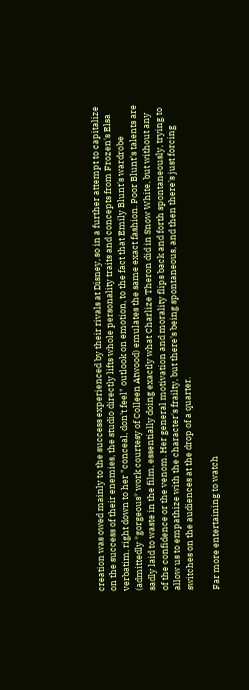creation was owed mainly to the success experienced by their rivals at Disney, so in a further attempt to capitalize on the success of their enemies, the studio directly lifts whole personality traits and concepts from Frozen's Elsa verbatim, right down to her "conceal, don't feel" outlook on emotion, to the fact that Emily Blunt's wardrobe (admittedly *gorgeous* work courtesy of Colleen Atwood) emulates the same exact fashion. Poor Blunt's talents are sadly laid to waste in the film, essentially doing exactly what Charlize Theron did in Snow White, but without any of the confidence or the venom. Her general motivation and morality flips back and forth spontaneously, trying to allow us to empathize with the character's frailty, but there's being spontaneous, and then there's just forcing switches on the audiences at the drop of a quarter.

Far more entertaining to watch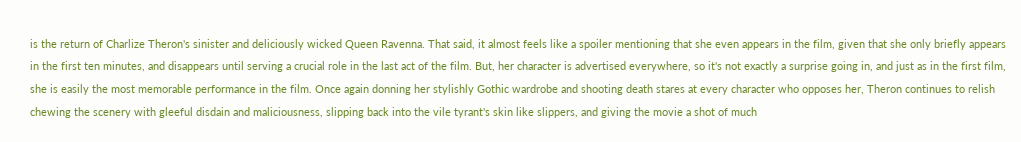is the return of Charlize Theron's sinister and deliciously wicked Queen Ravenna. That said, it almost feels like a spoiler mentioning that she even appears in the film, given that she only briefly appears in the first ten minutes, and disappears until serving a crucial role in the last act of the film. But, her character is advertised everywhere, so it's not exactly a surprise going in, and just as in the first film, she is easily the most memorable performance in the film. Once again donning her stylishly Gothic wardrobe and shooting death stares at every character who opposes her, Theron continues to relish chewing the scenery with gleeful disdain and maliciousness, slipping back into the vile tyrant's skin like slippers, and giving the movie a shot of much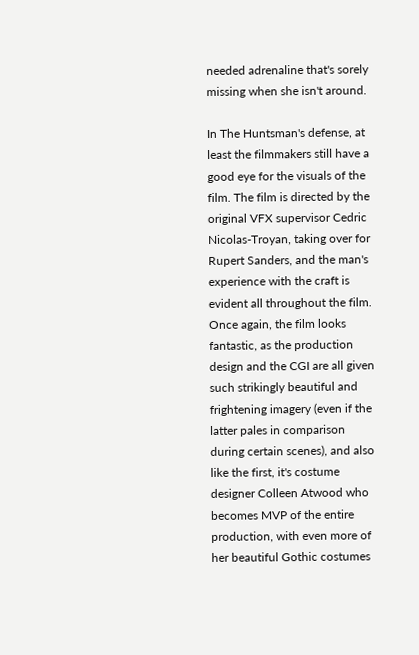needed adrenaline that's sorely missing when she isn't around.

In The Huntsman's defense, at least the filmmakers still have a good eye for the visuals of the film. The film is directed by the original VFX supervisor Cedric Nicolas-Troyan, taking over for Rupert Sanders, and the man's experience with the craft is evident all throughout the film. Once again, the film looks fantastic, as the production design and the CGI are all given such strikingly beautiful and frightening imagery (even if the latter pales in comparison during certain scenes), and also like the first, it's costume designer Colleen Atwood who becomes MVP of the entire production, with even more of her beautiful Gothic costumes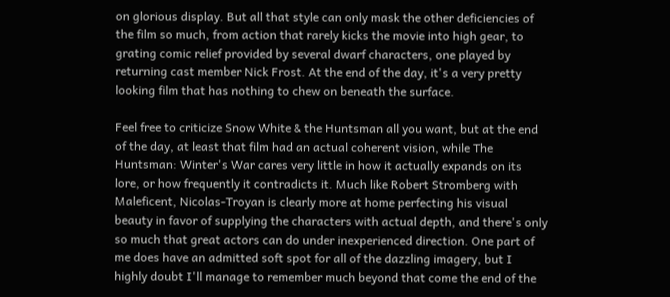on glorious display. But all that style can only mask the other deficiencies of the film so much, from action that rarely kicks the movie into high gear, to grating comic relief provided by several dwarf characters, one played by returning cast member Nick Frost. At the end of the day, it's a very pretty looking film that has nothing to chew on beneath the surface.

Feel free to criticize Snow White & the Huntsman all you want, but at the end of the day, at least that film had an actual coherent vision, while The Huntsman: Winter's War cares very little in how it actually expands on its lore, or how frequently it contradicts it. Much like Robert Stromberg with Maleficent, Nicolas-Troyan is clearly more at home perfecting his visual beauty in favor of supplying the characters with actual depth, and there's only so much that great actors can do under inexperienced direction. One part of me does have an admitted soft spot for all of the dazzling imagery, but I highly doubt I'll manage to remember much beyond that come the end of the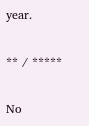year.

** / *****

No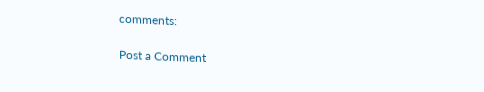comments:

Post a Comment